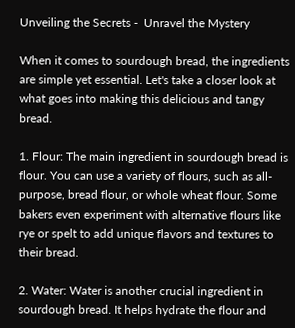Unveiling the Secrets -  Unravel the Mystery

When it comes to sourdough bread, the ingredients are simple yet essential. Let's take a closer look at what goes into making this delicious and tangy bread.

1. Flour: The main ingredient in sourdough bread is flour. You can use a variety of flours, such as all-purpose, bread flour, or whole wheat flour. Some bakers even experiment with alternative flours like rye or spelt to add unique flavors and textures to their bread.

2. Water: Water is another crucial ingredient in sourdough bread. It helps hydrate the flour and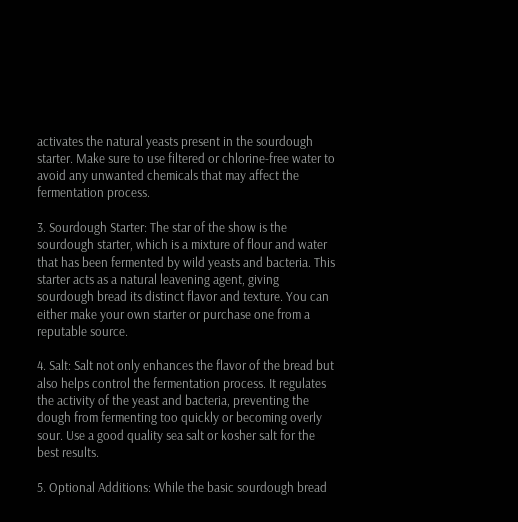activates the natural yeasts present in the sourdough starter. Make sure to use filtered or chlorine-free water to avoid any unwanted chemicals that may affect the fermentation process.

3. Sourdough Starter: The star of the show is the sourdough starter, which is a mixture of flour and water that has been fermented by wild yeasts and bacteria. This starter acts as a natural leavening agent, giving sourdough bread its distinct flavor and texture. You can either make your own starter or purchase one from a reputable source.

4. Salt: Salt not only enhances the flavor of the bread but also helps control the fermentation process. It regulates the activity of the yeast and bacteria, preventing the dough from fermenting too quickly or becoming overly sour. Use a good quality sea salt or kosher salt for the best results.

5. Optional Additions: While the basic sourdough bread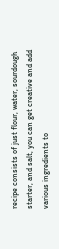recipe consists of just flour, water, sourdough starter, and salt, you can get creative and add various ingredients to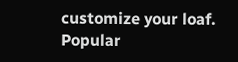customize your loaf. Popular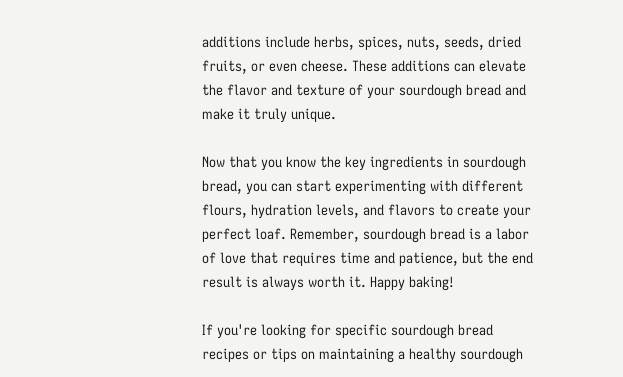additions include herbs, spices, nuts, seeds, dried fruits, or even cheese. These additions can elevate the flavor and texture of your sourdough bread and make it truly unique.

Now that you know the key ingredients in sourdough bread, you can start experimenting with different flours, hydration levels, and flavors to create your perfect loaf. Remember, sourdough bread is a labor of love that requires time and patience, but the end result is always worth it. Happy baking!

If you're looking for specific sourdough bread recipes or tips on maintaining a healthy sourdough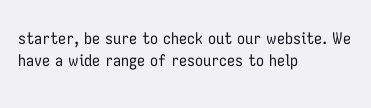starter, be sure to check out our website. We have a wide range of resources to help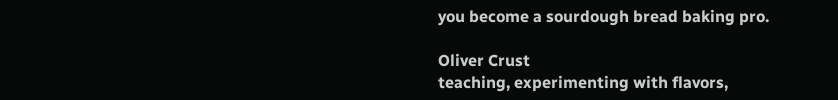you become a sourdough bread baking pro.

Oliver Crust
teaching, experimenting with flavors,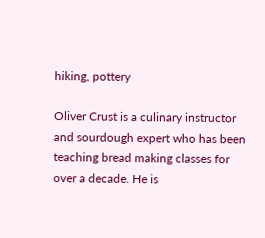hiking, pottery

Oliver Crust is a culinary instructor and sourdough expert who has been teaching bread making classes for over a decade. He is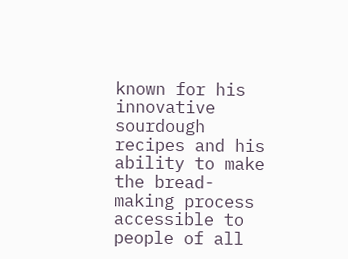known for his innovative sourdough recipes and his ability to make the bread-making process accessible to people of all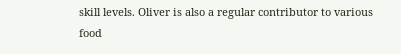skill levels. Oliver is also a regular contributor to various food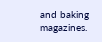and baking magazines.